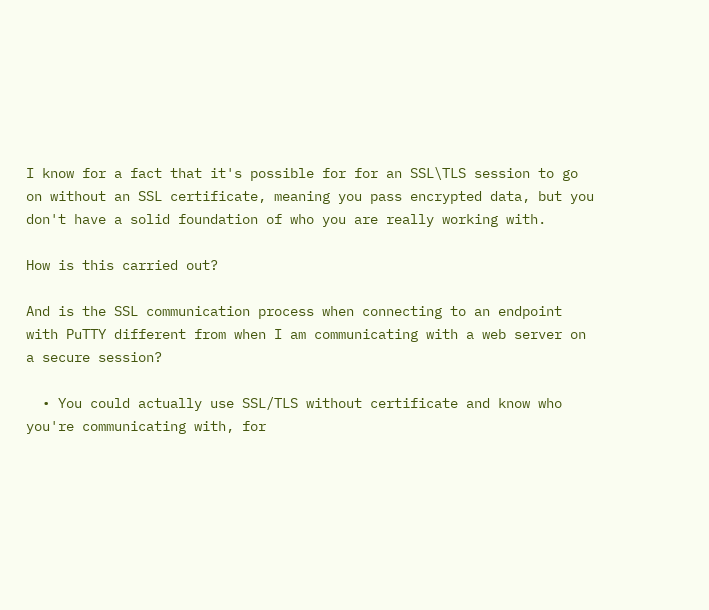I know for a fact that it's possible for for an SSL\TLS session to go on without an SSL certificate, meaning you pass encrypted data, but you don't have a solid foundation of who you are really working with.

How is this carried out?

And is the SSL communication process when connecting to an endpoint with PuTTY different from when I am communicating with a web server on a secure session?

  • You could actually use SSL/TLS without certificate and know who you're communicating with, for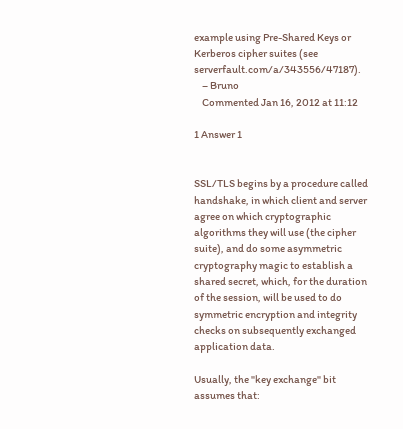example using Pre-Shared Keys or Kerberos cipher suites (see serverfault.com/a/343556/47187).
    – Bruno
    Commented Jan 16, 2012 at 11:12

1 Answer 1


SSL/TLS begins by a procedure called handshake, in which client and server agree on which cryptographic algorithms they will use (the cipher suite), and do some asymmetric cryptography magic to establish a shared secret, which, for the duration of the session, will be used to do symmetric encryption and integrity checks on subsequently exchanged application data.

Usually, the "key exchange" bit assumes that: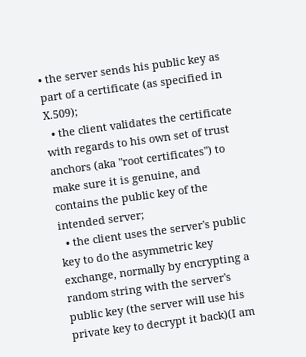• the server sends his public key as part of a certificate (as specified in X.509);
  • the client validates the certificate with regards to his own set of trust anchors (aka "root certificates") to make sure it is genuine, and contains the public key of the intended server;
  • the client uses the server's public key to do the asymmetric key exchange, normally by encrypting a random string with the server's public key (the server will use his private key to decrypt it back)(I am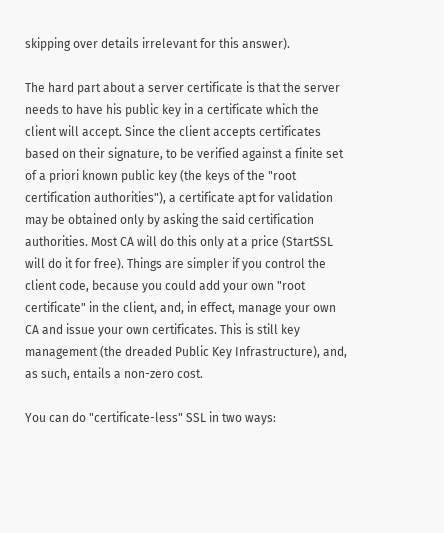skipping over details irrelevant for this answer).

The hard part about a server certificate is that the server needs to have his public key in a certificate which the client will accept. Since the client accepts certificates based on their signature, to be verified against a finite set of a priori known public key (the keys of the "root certification authorities"), a certificate apt for validation may be obtained only by asking the said certification authorities. Most CA will do this only at a price (StartSSL will do it for free). Things are simpler if you control the client code, because you could add your own "root certificate" in the client, and, in effect, manage your own CA and issue your own certificates. This is still key management (the dreaded Public Key Infrastructure), and, as such, entails a non-zero cost.

You can do "certificate-less" SSL in two ways: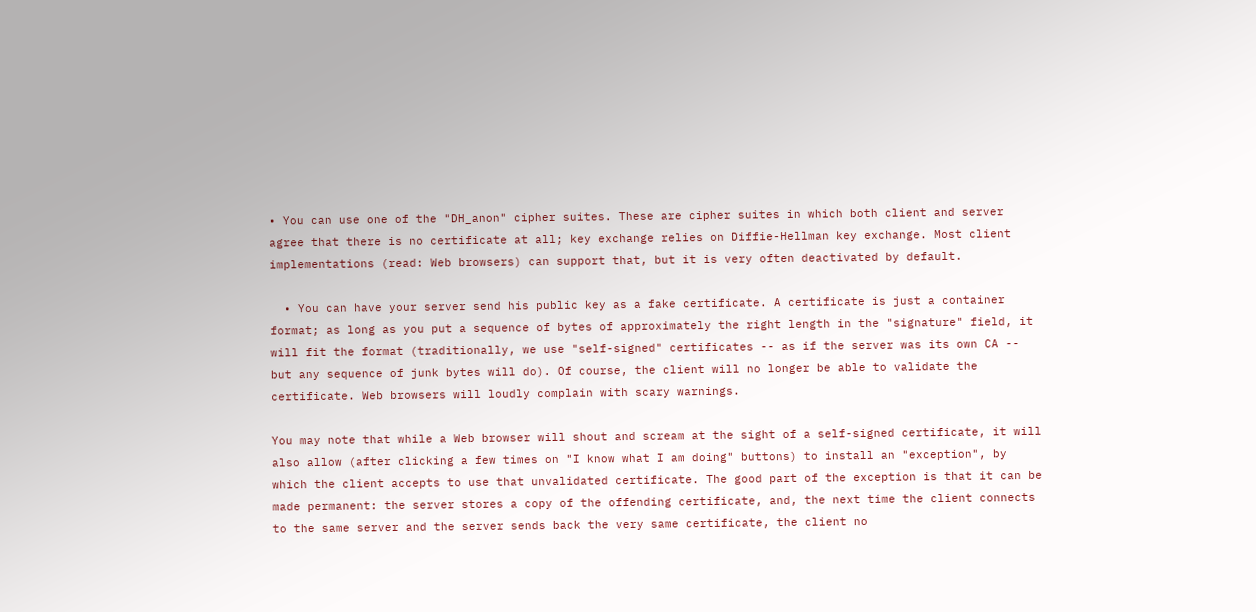• You can use one of the "DH_anon" cipher suites. These are cipher suites in which both client and server agree that there is no certificate at all; key exchange relies on Diffie-Hellman key exchange. Most client implementations (read: Web browsers) can support that, but it is very often deactivated by default.

  • You can have your server send his public key as a fake certificate. A certificate is just a container format; as long as you put a sequence of bytes of approximately the right length in the "signature" field, it will fit the format (traditionally, we use "self-signed" certificates -- as if the server was its own CA -- but any sequence of junk bytes will do). Of course, the client will no longer be able to validate the certificate. Web browsers will loudly complain with scary warnings.

You may note that while a Web browser will shout and scream at the sight of a self-signed certificate, it will also allow (after clicking a few times on "I know what I am doing" buttons) to install an "exception", by which the client accepts to use that unvalidated certificate. The good part of the exception is that it can be made permanent: the server stores a copy of the offending certificate, and, the next time the client connects to the same server and the server sends back the very same certificate, the client no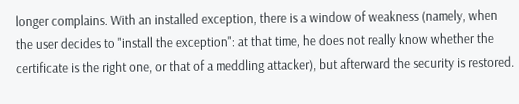longer complains. With an installed exception, there is a window of weakness (namely, when the user decides to "install the exception": at that time, he does not really know whether the certificate is the right one, or that of a meddling attacker), but afterward the security is restored.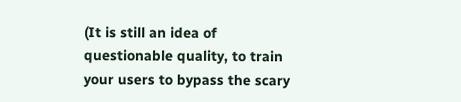(It is still an idea of questionable quality, to train your users to bypass the scary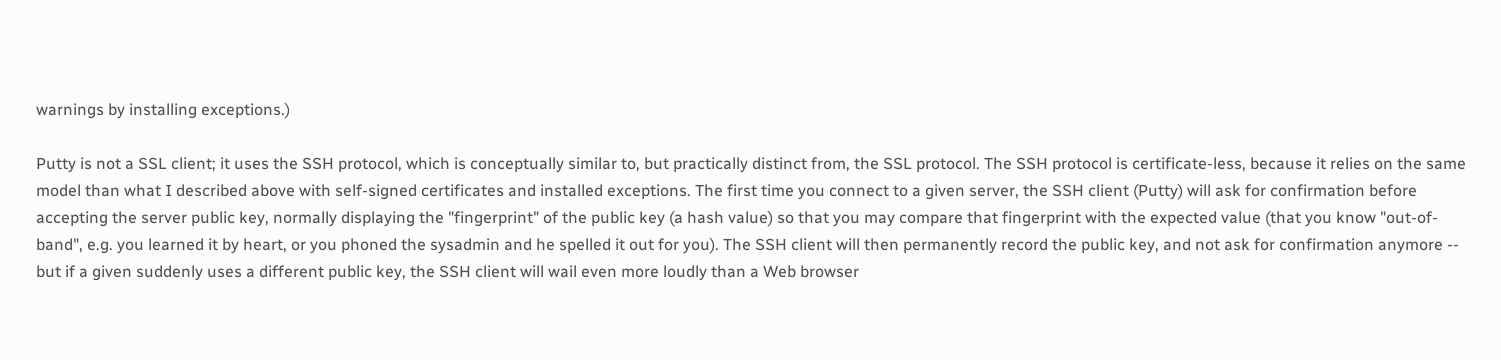warnings by installing exceptions.)

Putty is not a SSL client; it uses the SSH protocol, which is conceptually similar to, but practically distinct from, the SSL protocol. The SSH protocol is certificate-less, because it relies on the same model than what I described above with self-signed certificates and installed exceptions. The first time you connect to a given server, the SSH client (Putty) will ask for confirmation before accepting the server public key, normally displaying the "fingerprint" of the public key (a hash value) so that you may compare that fingerprint with the expected value (that you know "out-of-band", e.g. you learned it by heart, or you phoned the sysadmin and he spelled it out for you). The SSH client will then permanently record the public key, and not ask for confirmation anymore -- but if a given suddenly uses a different public key, the SSH client will wail even more loudly than a Web browser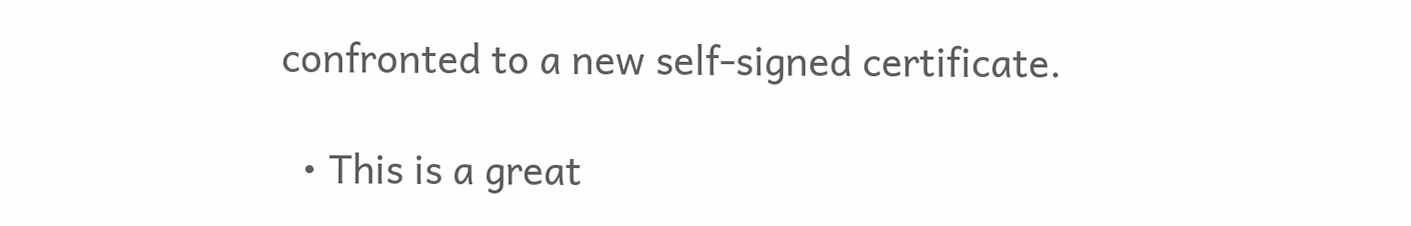confronted to a new self-signed certificate.

  • This is a great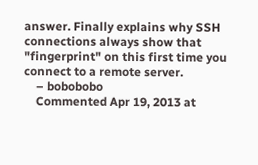answer. Finally explains why SSH connections always show that "fingerprint" on this first time you connect to a remote server.
    – bobobobo
    Commented Apr 19, 2013 at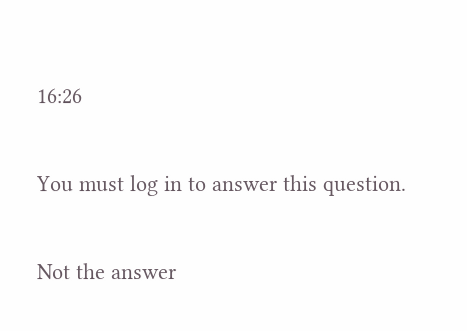16:26

You must log in to answer this question.

Not the answer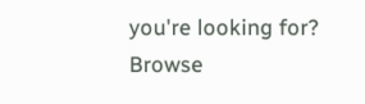you're looking for? Browse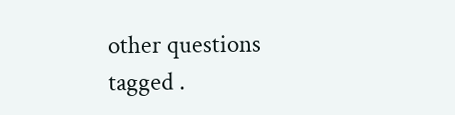other questions tagged .